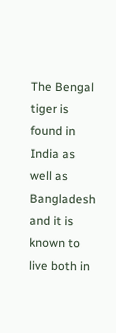The Bengal tiger is found in India as well as Bangladesh and it is known to live both in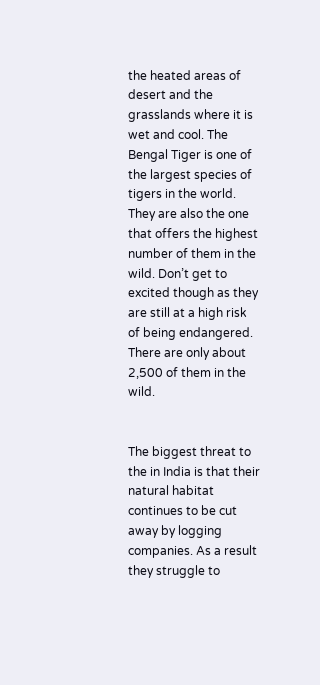the heated areas of desert and the grasslands where it is wet and cool. The Bengal Tiger is one of the largest species of tigers in the world. They are also the one that offers the highest number of them in the wild. Don’t get to excited though as they are still at a high risk of being endangered. There are only about 2,500 of them in the wild.


The biggest threat to the in India is that their natural habitat continues to be cut away by logging companies. As a result they struggle to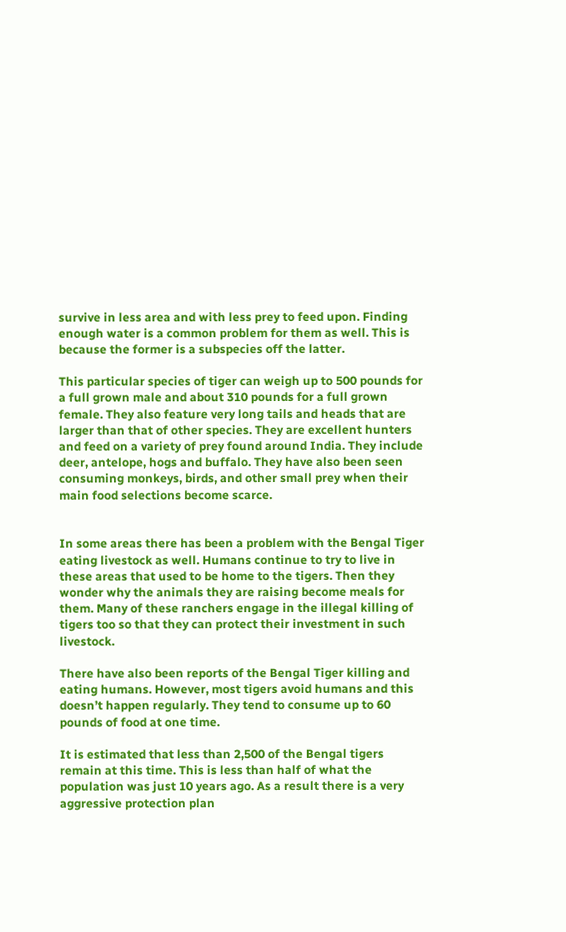survive in less area and with less prey to feed upon. Finding enough water is a common problem for them as well. This is because the former is a subspecies off the latter.

This particular species of tiger can weigh up to 500 pounds for a full grown male and about 310 pounds for a full grown female. They also feature very long tails and heads that are larger than that of other species. They are excellent hunters and feed on a variety of prey found around India. They include deer, antelope, hogs and buffalo. They have also been seen consuming monkeys, birds, and other small prey when their main food selections become scarce.


In some areas there has been a problem with the Bengal Tiger eating livestock as well. Humans continue to try to live in these areas that used to be home to the tigers. Then they wonder why the animals they are raising become meals for them. Many of these ranchers engage in the illegal killing of tigers too so that they can protect their investment in such livestock.

There have also been reports of the Bengal Tiger killing and eating humans. However, most tigers avoid humans and this doesn’t happen regularly. They tend to consume up to 60 pounds of food at one time.

It is estimated that less than 2,500 of the Bengal tigers remain at this time. This is less than half of what the population was just 10 years ago. As a result there is a very aggressive protection plan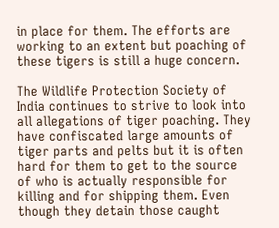in place for them. The efforts are working to an extent but poaching of these tigers is still a huge concern.

The Wildlife Protection Society of India continues to strive to look into all allegations of tiger poaching. They have confiscated large amounts of tiger parts and pelts but it is often hard for them to get to the source of who is actually responsible for killing and for shipping them. Even though they detain those caught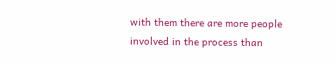with them there are more people involved in the process than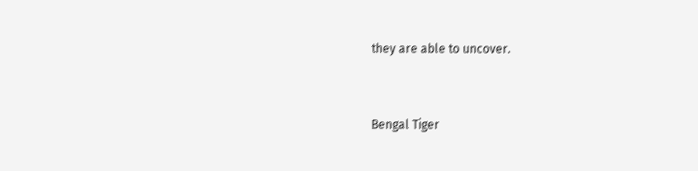they are able to uncover.


Bengal Tiger